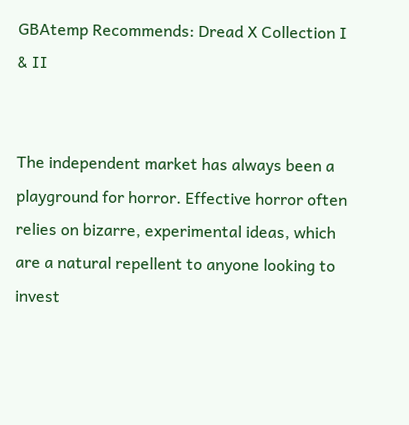GBAtemp Recommends: Dread X Collection I & II


The independent market has always been a playground for horror. Effective horror often relies on bizarre, experimental ideas, which are a natural repellent to anyone looking to invest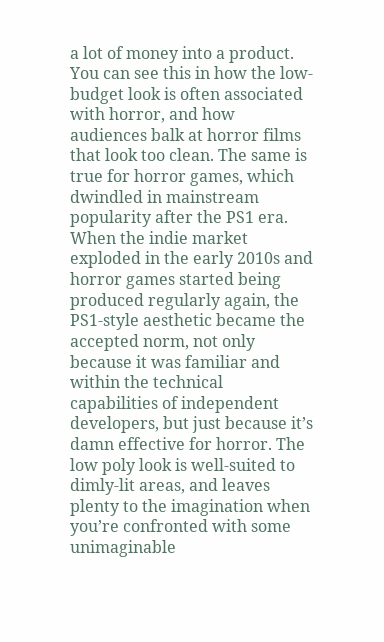a lot of money into a product. You can see this in how the low-budget look is often associated with horror, and how audiences balk at horror films that look too clean. The same is true for horror games, which dwindled in mainstream popularity after the PS1 era. When the indie market exploded in the early 2010s and horror games started being produced regularly again, the PS1-style aesthetic became the accepted norm, not only because it was familiar and within the technical capabilities of independent developers, but just because it’s damn effective for horror. The low poly look is well-suited to dimly-lit areas, and leaves plenty to the imagination when you’re confronted with some unimaginable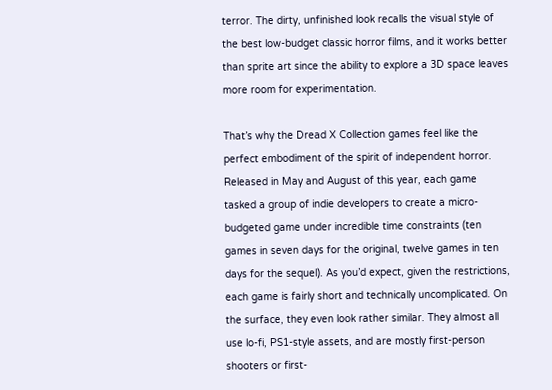terror. The dirty, unfinished look recalls the visual style of the best low-budget classic horror films, and it works better than sprite art since the ability to explore a 3D space leaves more room for experimentation.

That’s why the Dread X Collection games feel like the perfect embodiment of the spirit of independent horror. Released in May and August of this year, each game tasked a group of indie developers to create a micro-budgeted game under incredible time constraints (ten games in seven days for the original, twelve games in ten days for the sequel). As you’d expect, given the restrictions, each game is fairly short and technically uncomplicated. On the surface, they even look rather similar. They almost all use lo-fi, PS1-style assets, and are mostly first-person shooters or first-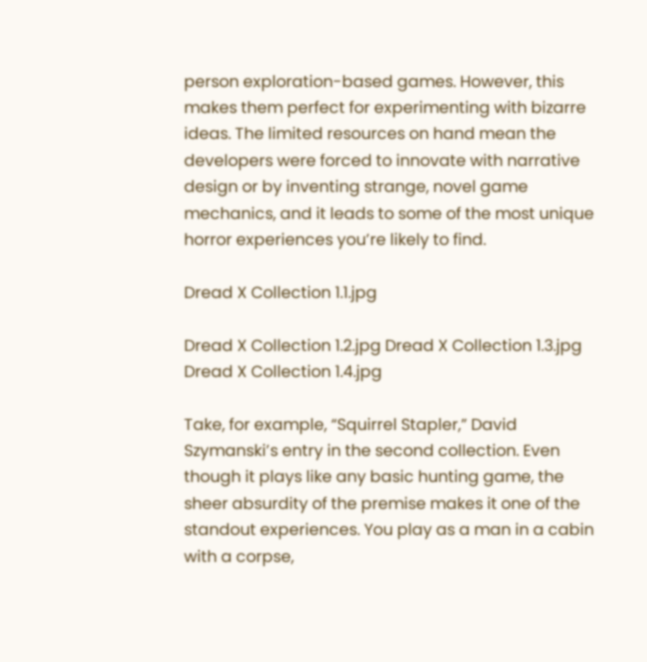person exploration-based games. However, this makes them perfect for experimenting with bizarre ideas. The limited resources on hand mean the developers were forced to innovate with narrative design or by inventing strange, novel game mechanics, and it leads to some of the most unique horror experiences you’re likely to find.

Dread X Collection 1.1.jpg

Dread X Collection 1.2.jpg Dread X Collection 1.3.jpg Dread X Collection 1.4.jpg

Take, for example, “Squirrel Stapler,” David Szymanski’s entry in the second collection. Even though it plays like any basic hunting game, the sheer absurdity of the premise makes it one of the standout experiences. You play as a man in a cabin with a corpse,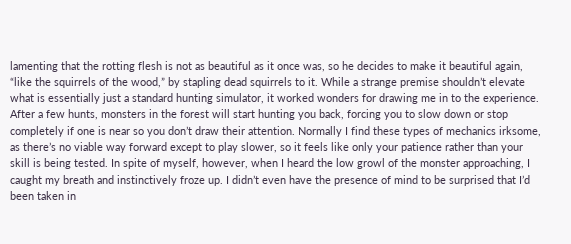lamenting that the rotting flesh is not as beautiful as it once was, so he decides to make it beautiful again, “like the squirrels of the wood,” by stapling dead squirrels to it. While a strange premise shouldn’t elevate what is essentially just a standard hunting simulator, it worked wonders for drawing me in to the experience. After a few hunts, monsters in the forest will start hunting you back, forcing you to slow down or stop completely if one is near so you don’t draw their attention. Normally I find these types of mechanics irksome, as there’s no viable way forward except to play slower, so it feels like only your patience rather than your skill is being tested. In spite of myself, however, when I heard the low growl of the monster approaching, I caught my breath and instinctively froze up. I didn’t even have the presence of mind to be surprised that I’d been taken in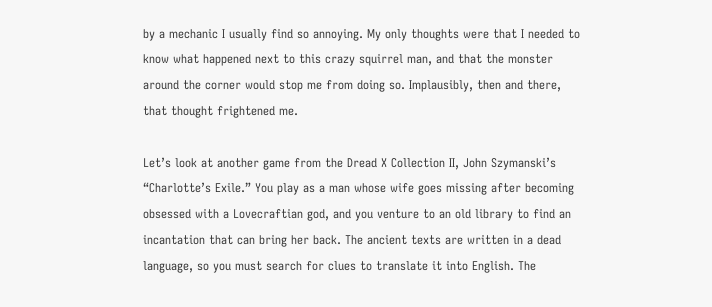by a mechanic I usually find so annoying. My only thoughts were that I needed to know what happened next to this crazy squirrel man, and that the monster around the corner would stop me from doing so. Implausibly, then and there, that thought frightened me.

Let’s look at another game from the Dread X Collection II, John Szymanski’s “Charlotte’s Exile.” You play as a man whose wife goes missing after becoming obsessed with a Lovecraftian god, and you venture to an old library to find an incantation that can bring her back. The ancient texts are written in a dead language, so you must search for clues to translate it into English. The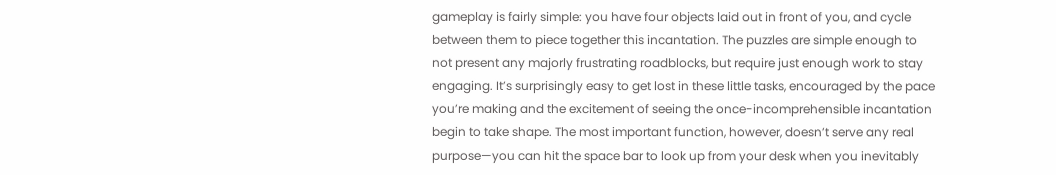gameplay is fairly simple: you have four objects laid out in front of you, and cycle between them to piece together this incantation. The puzzles are simple enough to not present any majorly frustrating roadblocks, but require just enough work to stay engaging. It’s surprisingly easy to get lost in these little tasks, encouraged by the pace you’re making and the excitement of seeing the once-incomprehensible incantation begin to take shape. The most important function, however, doesn’t serve any real purpose—you can hit the space bar to look up from your desk when you inevitably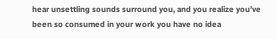hear unsettling sounds surround you, and you realize you’ve been so consumed in your work you have no idea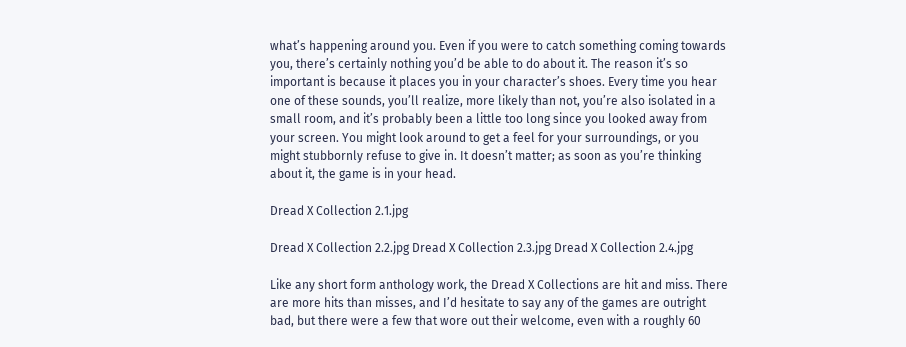what’s happening around you. Even if you were to catch something coming towards you, there’s certainly nothing you’d be able to do about it. The reason it’s so important is because it places you in your character’s shoes. Every time you hear one of these sounds, you’ll realize, more likely than not, you’re also isolated in a small room, and it’s probably been a little too long since you looked away from your screen. You might look around to get a feel for your surroundings, or you might stubbornly refuse to give in. It doesn’t matter; as soon as you’re thinking about it, the game is in your head.

Dread X Collection 2.1.jpg

Dread X Collection 2.2.jpg Dread X Collection 2.3.jpg Dread X Collection 2.4.jpg

Like any short form anthology work, the Dread X Collections are hit and miss. There are more hits than misses, and I’d hesitate to say any of the games are outright bad, but there were a few that wore out their welcome, even with a roughly 60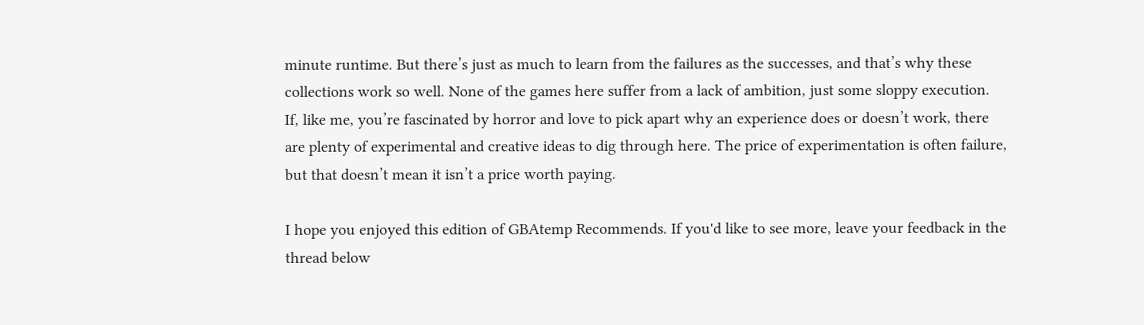minute runtime. But there’s just as much to learn from the failures as the successes, and that’s why these collections work so well. None of the games here suffer from a lack of ambition, just some sloppy execution. If, like me, you’re fascinated by horror and love to pick apart why an experience does or doesn’t work, there are plenty of experimental and creative ideas to dig through here. The price of experimentation is often failure, but that doesn’t mean it isn’t a price worth paying.

I hope you enjoyed this edition of GBAtemp Recommends. If you'd like to see more, leave your feedback in the thread below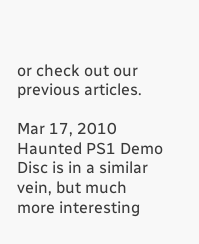or check out our previous articles.

Mar 17, 2010
Haunted PS1 Demo Disc is in a similar vein, but much more interesting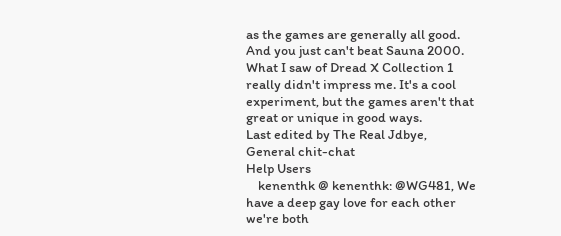as the games are generally all good. And you just can't beat Sauna 2000.
What I saw of Dread X Collection 1 really didn't impress me. It's a cool experiment, but the games aren't that great or unique in good ways.
Last edited by The Real Jdbye,
General chit-chat
Help Users
    kenenthk @ kenenthk: @WG481, We have a deep gay love for each other we're both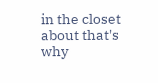in the closet about that's why